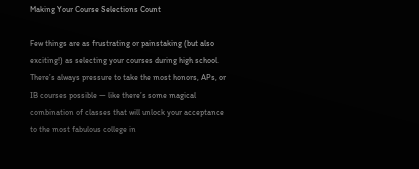Making Your Course Selections Count

Few things are as frustrating or painstaking (but also exciting!) as selecting your courses during high school. There’s always pressure to take the most honors, APs, or IB courses possible — like there’s some magical combination of classes that will unlock your acceptance to the most fabulous college in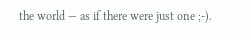the world — as if there were just one ;-).